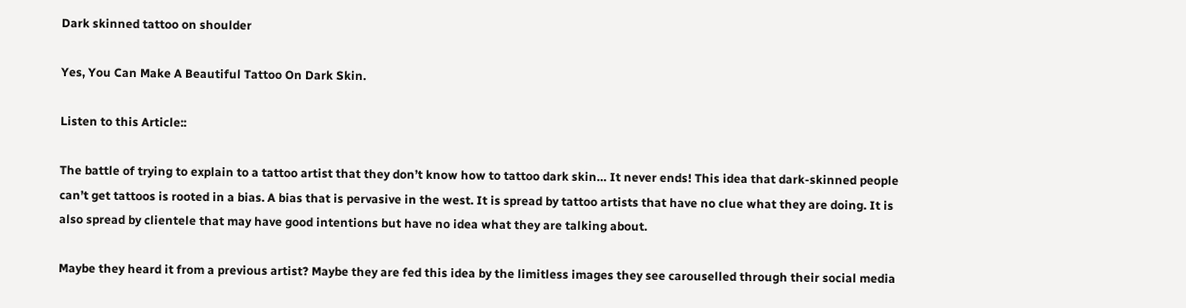Dark skinned tattoo on shoulder

Yes, You Can Make A Beautiful Tattoo On Dark Skin.

Listen to this Article::

The battle of trying to explain to a tattoo artist that they don’t know how to tattoo dark skin… It never ends! This idea that dark-skinned people can’t get tattoos is rooted in a bias. A bias that is pervasive in the west. It is spread by tattoo artists that have no clue what they are doing. It is also spread by clientele that may have good intentions but have no idea what they are talking about.

Maybe they heard it from a previous artist? Maybe they are fed this idea by the limitless images they see carouselled through their social media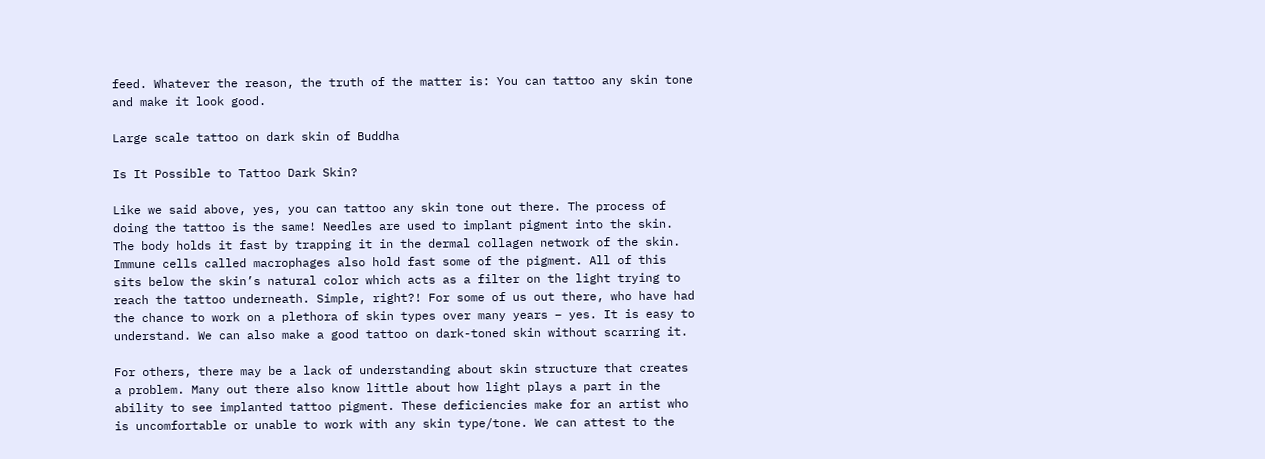feed. Whatever the reason, the truth of the matter is: You can tattoo any skin tone and make it look good.

Large scale tattoo on dark skin of Buddha

Is It Possible to Tattoo Dark Skin?

Like we said above, yes, you can tattoo any skin tone out there. The process of doing the tattoo is the same! Needles are used to implant pigment into the skin. The body holds it fast by trapping it in the dermal collagen network of the skin. Immune cells called macrophages also hold fast some of the pigment. All of this sits below the skin’s natural color which acts as a filter on the light trying to reach the tattoo underneath. Simple, right?! For some of us out there, who have had the chance to work on a plethora of skin types over many years – yes. It is easy to understand. We can also make a good tattoo on dark-toned skin without scarring it.

For others, there may be a lack of understanding about skin structure that creates a problem. Many out there also know little about how light plays a part in the ability to see implanted tattoo pigment. These deficiencies make for an artist who is uncomfortable or unable to work with any skin type/tone. We can attest to the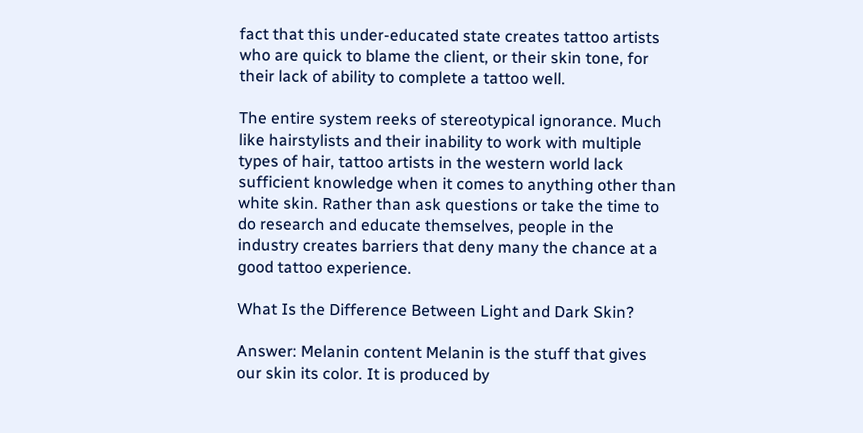fact that this under-educated state creates tattoo artists who are quick to blame the client, or their skin tone, for their lack of ability to complete a tattoo well.

The entire system reeks of stereotypical ignorance. Much like hairstylists and their inability to work with multiple types of hair, tattoo artists in the western world lack sufficient knowledge when it comes to anything other than white skin. Rather than ask questions or take the time to do research and educate themselves, people in the industry creates barriers that deny many the chance at a good tattoo experience.

What Is the Difference Between Light and Dark Skin?

Answer: Melanin content Melanin is the stuff that gives our skin its color. It is produced by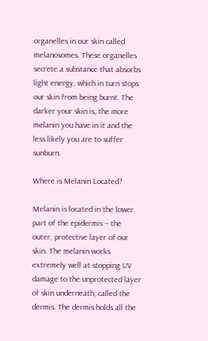organelles in our skin called melanosomes. These organelles secrete a substance that absorbs light energy, which in turn stops our skin from being burnt. The darker your skin is, the more melanin you have in it and the less likely you are to suffer sunburn.

Where is Melanin Located?

Melanin is located in the lower part of the epidermis – the outer, protective layer of our skin. The melanin works extremely well at stopping UV damage to the unprotected layer of skin underneath, called the dermis. The dermis holds all the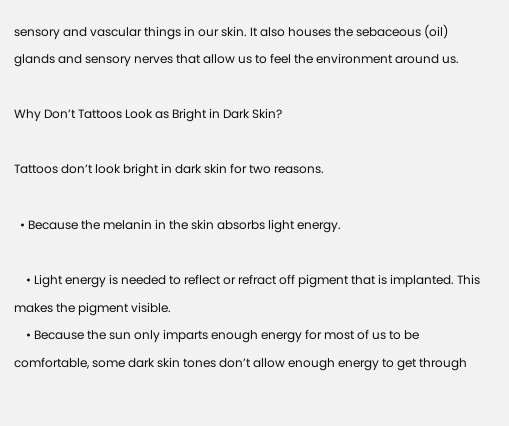sensory and vascular things in our skin. It also houses the sebaceous (oil) glands and sensory nerves that allow us to feel the environment around us.

Why Don’t Tattoos Look as Bright in Dark Skin?

Tattoos don’t look bright in dark skin for two reasons.

  • Because the melanin in the skin absorbs light energy.

    • Light energy is needed to reflect or refract off pigment that is implanted. This makes the pigment visible.
    • Because the sun only imparts enough energy for most of us to be comfortable, some dark skin tones don’t allow enough energy to get through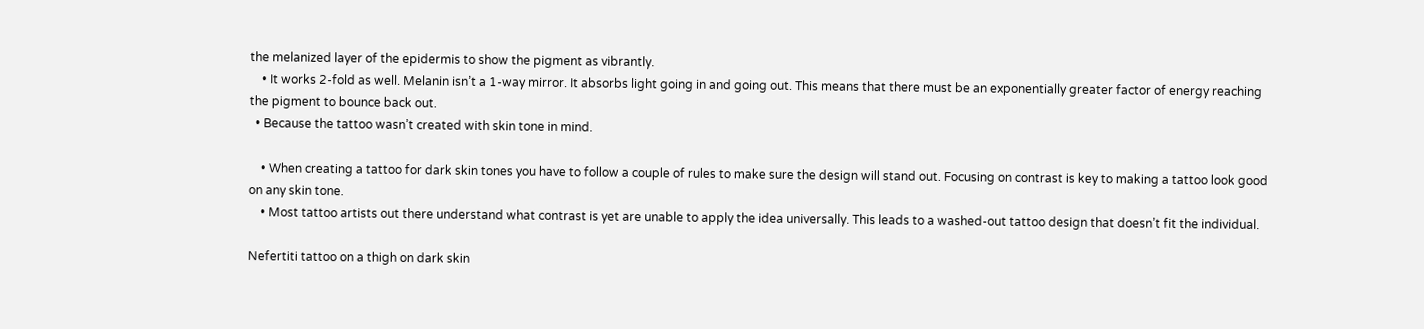the melanized layer of the epidermis to show the pigment as vibrantly.
    • It works 2-fold as well. Melanin isn’t a 1-way mirror. It absorbs light going in and going out. This means that there must be an exponentially greater factor of energy reaching the pigment to bounce back out.
  • Because the tattoo wasn’t created with skin tone in mind.

    • When creating a tattoo for dark skin tones you have to follow a couple of rules to make sure the design will stand out. Focusing on contrast is key to making a tattoo look good on any skin tone.
    • Most tattoo artists out there understand what contrast is yet are unable to apply the idea universally. This leads to a washed-out tattoo design that doesn’t fit the individual.

Nefertiti tattoo on a thigh on dark skin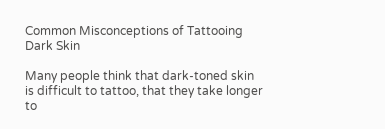Common Misconceptions of Tattooing Dark Skin

Many people think that dark-toned skin is difficult to tattoo, that they take longer to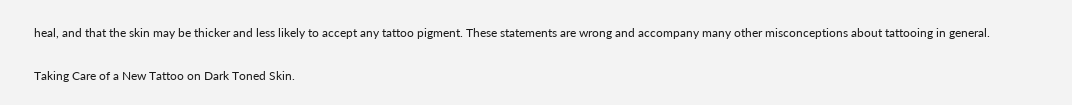heal, and that the skin may be thicker and less likely to accept any tattoo pigment. These statements are wrong and accompany many other misconceptions about tattooing in general.

Taking Care of a New Tattoo on Dark Toned Skin.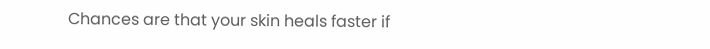Chances are that your skin heals faster if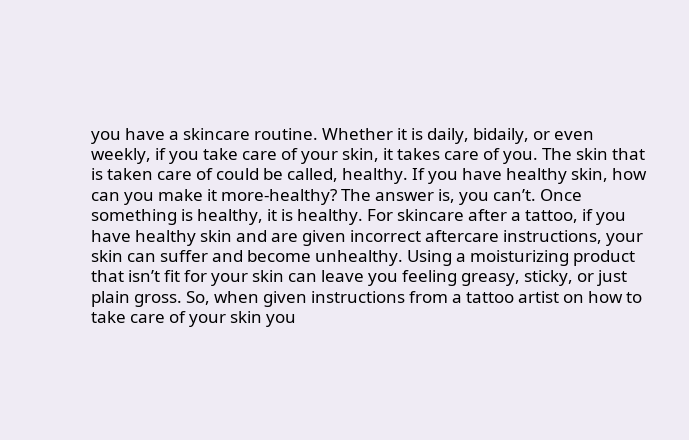you have a skincare routine. Whether it is daily, bidaily, or even weekly, if you take care of your skin, it takes care of you. The skin that is taken care of could be called, healthy. If you have healthy skin, how can you make it more-healthy? The answer is, you can’t. Once something is healthy, it is healthy. For skincare after a tattoo, if you have healthy skin and are given incorrect aftercare instructions, your skin can suffer and become unhealthy. Using a moisturizing product that isn’t fit for your skin can leave you feeling greasy, sticky, or just plain gross. So, when given instructions from a tattoo artist on how to take care of your skin you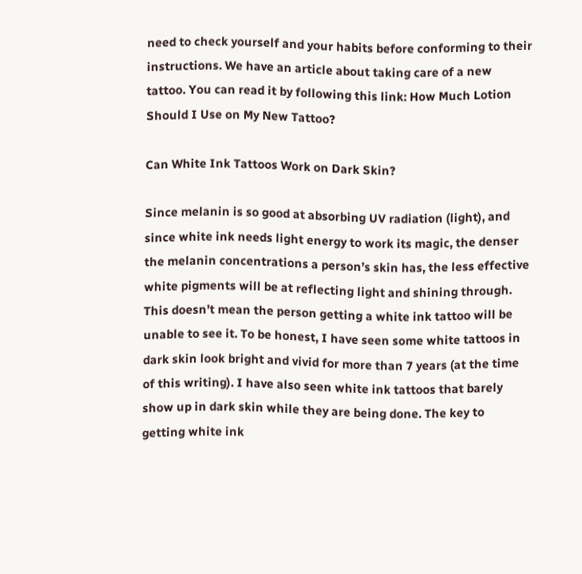need to check yourself and your habits before conforming to their instructions. We have an article about taking care of a new tattoo. You can read it by following this link: How Much Lotion Should I Use on My New Tattoo?

Can White Ink Tattoos Work on Dark Skin?

Since melanin is so good at absorbing UV radiation (light), and since white ink needs light energy to work its magic, the denser the melanin concentrations a person’s skin has, the less effective white pigments will be at reflecting light and shining through. This doesn’t mean the person getting a white ink tattoo will be unable to see it. To be honest, I have seen some white tattoos in dark skin look bright and vivid for more than 7 years (at the time of this writing). I have also seen white ink tattoos that barely show up in dark skin while they are being done. The key to getting white ink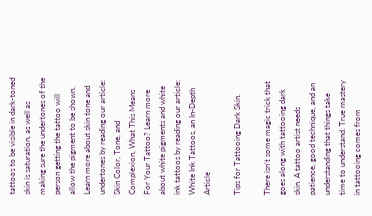tattoos to be visible in dark-toned skin is saturation, as well as making sure the undertones of the person getting the tattoo will allow the pigment to be shown. Learn more about skin tone and undertones by reading our article: Skin Color, Tone, and Complexion, What This Means For Your Tattoo? Learn more about white pigments and white ink tattoos by reading our article: White Ink Tattoos, an In-Depth Article

Tips for Tattooing Dark Skin.

There isn’t some magic trick that goes along with tattooing dark skin. A tattoo artist needs patience, good technique, and an understanding that things take time to understand. True mastery in tattooing comes from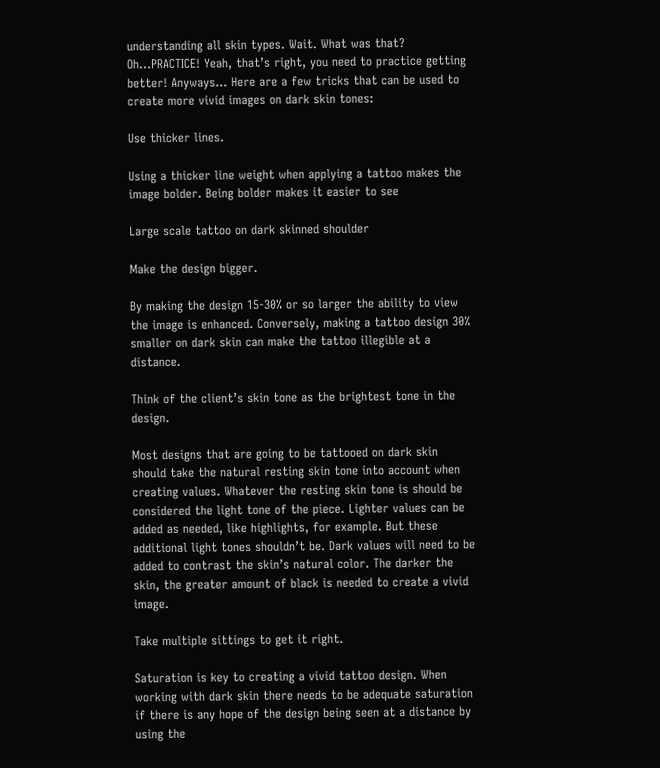understanding all skin types. Wait. What was that? Oh…PRACTICE! Yeah, that’s right, you need to practice getting better! Anyways… Here are a few tricks that can be used to create more vivid images on dark skin tones:

Use thicker lines.

Using a thicker line weight when applying a tattoo makes the image bolder. Being bolder makes it easier to see

Large scale tattoo on dark skinned shoulder

Make the design bigger.

By making the design 15-30% or so larger the ability to view the image is enhanced. Conversely, making a tattoo design 30% smaller on dark skin can make the tattoo illegible at a distance.

Think of the client’s skin tone as the brightest tone in the design.

Most designs that are going to be tattooed on dark skin should take the natural resting skin tone into account when creating values. Whatever the resting skin tone is should be considered the light tone of the piece. Lighter values can be added as needed, like highlights, for example. But these additional light tones shouldn’t be. Dark values will need to be added to contrast the skin’s natural color. The darker the skin, the greater amount of black is needed to create a vivid image.

Take multiple sittings to get it right.

Saturation is key to creating a vivid tattoo design. When working with dark skin there needs to be adequate saturation if there is any hope of the design being seen at a distance by using the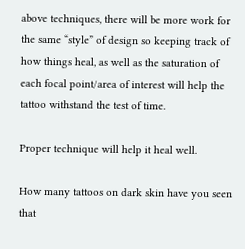above techniques, there will be more work for the same “style” of design so keeping track of how things heal, as well as the saturation of each focal point/area of interest will help the tattoo withstand the test of time.

Proper technique will help it heal well.

How many tattoos on dark skin have you seen that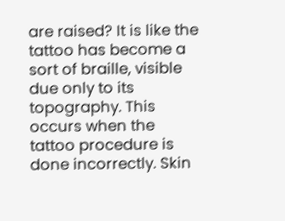are raised? It is like the tattoo has become a sort of braille, visible due only to its topography. This occurs when the tattoo procedure is done incorrectly. Skin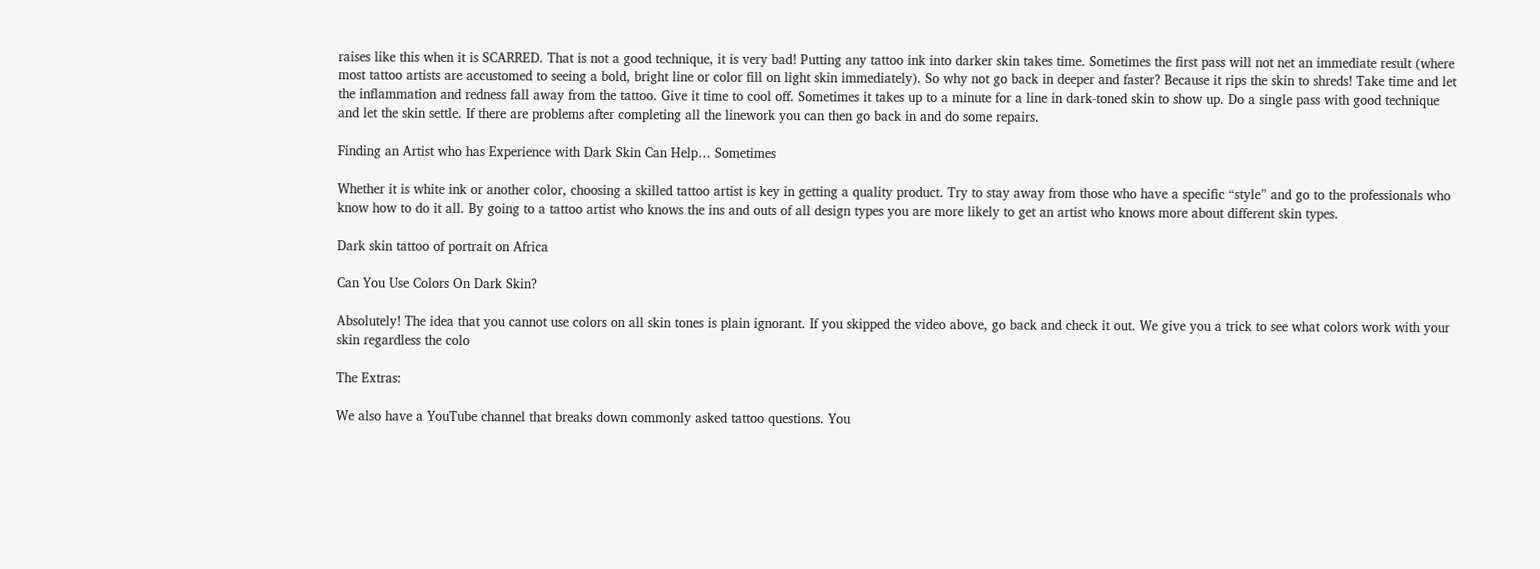raises like this when it is SCARRED. That is not a good technique, it is very bad! Putting any tattoo ink into darker skin takes time. Sometimes the first pass will not net an immediate result (where most tattoo artists are accustomed to seeing a bold, bright line or color fill on light skin immediately). So why not go back in deeper and faster? Because it rips the skin to shreds! Take time and let the inflammation and redness fall away from the tattoo. Give it time to cool off. Sometimes it takes up to a minute for a line in dark-toned skin to show up. Do a single pass with good technique and let the skin settle. If there are problems after completing all the linework you can then go back in and do some repairs.

Finding an Artist who has Experience with Dark Skin Can Help… Sometimes

Whether it is white ink or another color, choosing a skilled tattoo artist is key in getting a quality product. Try to stay away from those who have a specific “style” and go to the professionals who know how to do it all. By going to a tattoo artist who knows the ins and outs of all design types you are more likely to get an artist who knows more about different skin types.

Dark skin tattoo of portrait on Africa

Can You Use Colors On Dark Skin?

Absolutely! The idea that you cannot use colors on all skin tones is plain ignorant. If you skipped the video above, go back and check it out. We give you a trick to see what colors work with your skin regardless the colo

The Extras:

We also have a YouTube channel that breaks down commonly asked tattoo questions. You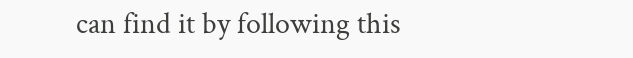can find it by following this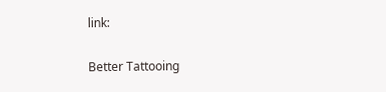link:

Better Tattooing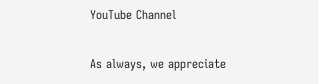YouTube Channel

As always, we appreciate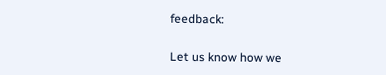feedback:

Let us know how we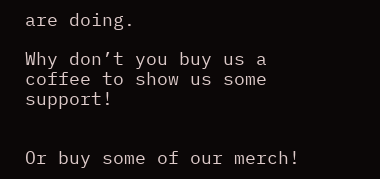are doing.

Why don’t you buy us a coffee to show us some support!


Or buy some of our merch!